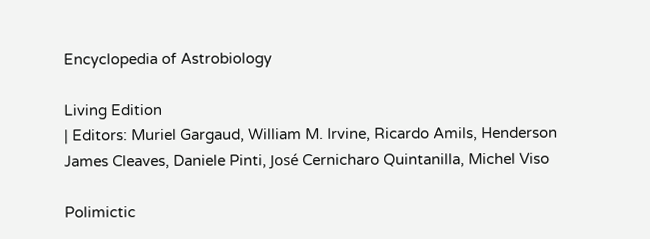Encyclopedia of Astrobiology

Living Edition
| Editors: Muriel Gargaud, William M. Irvine, Ricardo Amils, Henderson James Cleaves, Daniele Pinti, José Cernicharo Quintanilla, Michel Viso

Polimictic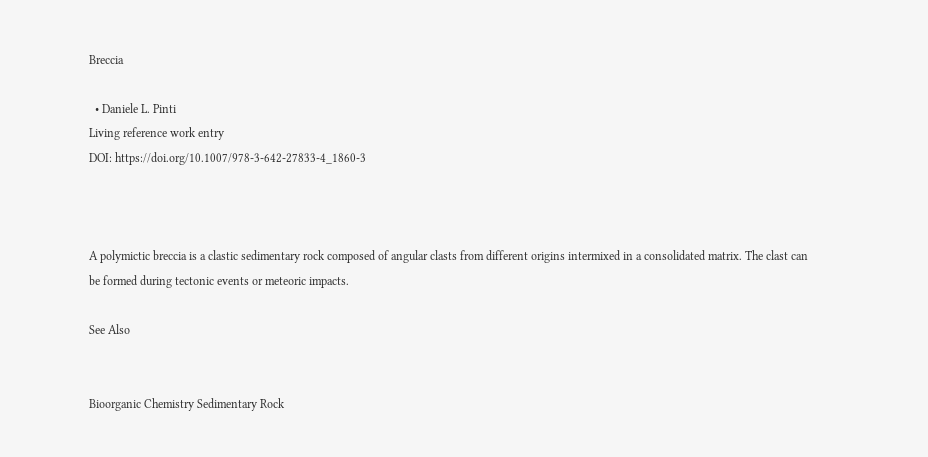Breccia

  • Daniele L. Pinti
Living reference work entry
DOI: https://doi.org/10.1007/978-3-642-27833-4_1860-3



A polymictic breccia is a clastic sedimentary rock composed of angular clasts from different origins intermixed in a consolidated matrix. The clast can be formed during tectonic events or meteoric impacts.

See Also


Bioorganic Chemistry Sedimentary Rock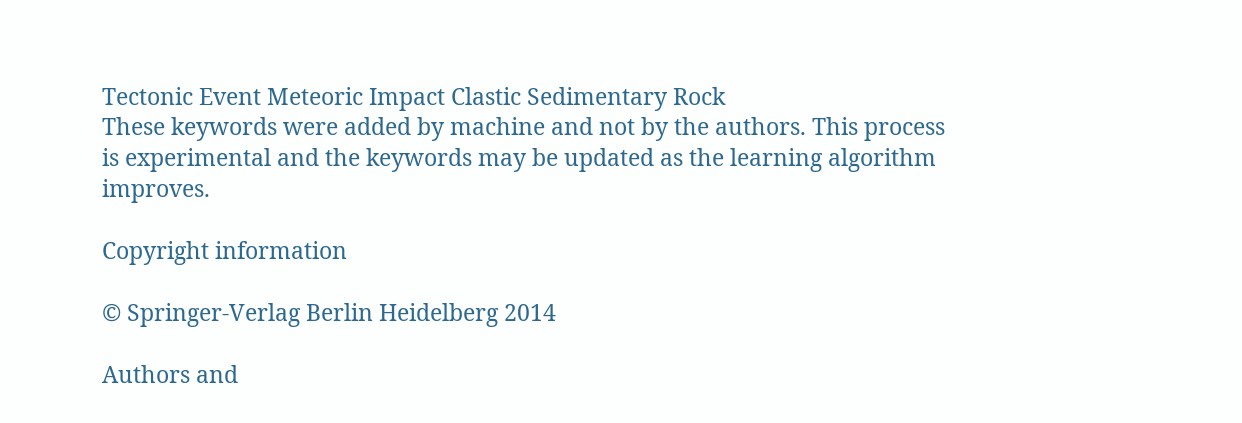Tectonic Event Meteoric Impact Clastic Sedimentary Rock
These keywords were added by machine and not by the authors. This process is experimental and the keywords may be updated as the learning algorithm improves.

Copyright information

© Springer-Verlag Berlin Heidelberg 2014

Authors and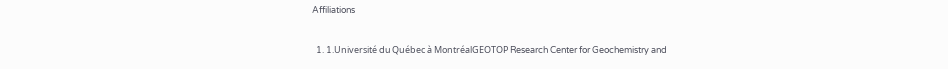Affiliations

  1. 1.Université du Québec à MontréalGEOTOP Research Center for Geochemistry and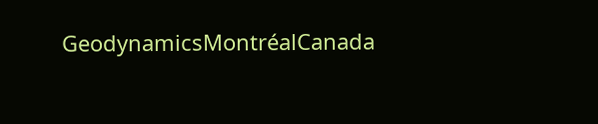GeodynamicsMontréalCanada